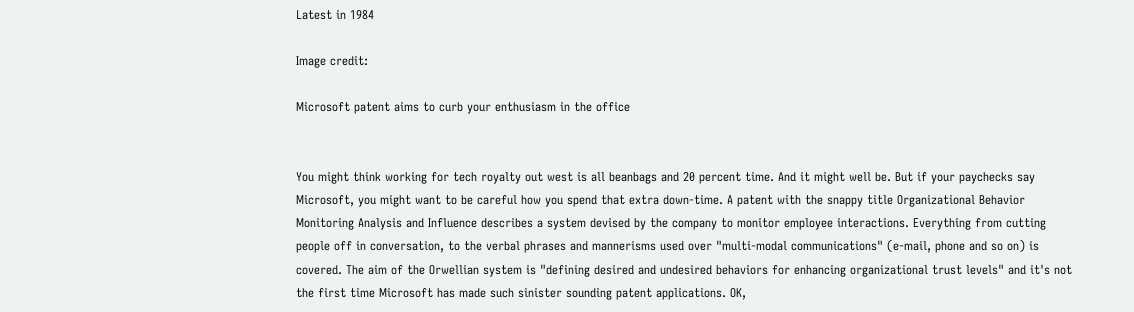Latest in 1984

Image credit:

Microsoft patent aims to curb your enthusiasm in the office


You might think working for tech royalty out west is all beanbags and 20 percent time. And it might well be. But if your paychecks say Microsoft, you might want to be careful how you spend that extra down-time. A patent with the snappy title Organizational Behavior Monitoring Analysis and Influence describes a system devised by the company to monitor employee interactions. Everything from cutting people off in conversation, to the verbal phrases and mannerisms used over "multi-modal communications" (e-mail, phone and so on) is covered. The aim of the Orwellian system is "defining desired and undesired behaviors for enhancing organizational trust levels" and it's not the first time Microsoft has made such sinister sounding patent applications. OK,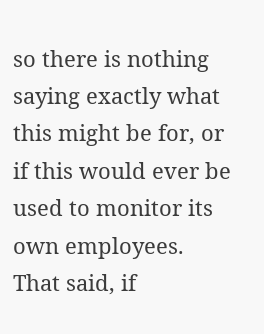so there is nothing saying exactly what this might be for, or if this would ever be used to monitor its own employees. That said, if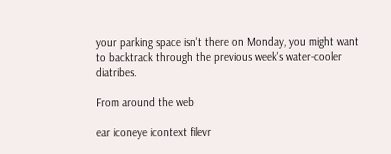your parking space isn't there on Monday, you might want to backtrack through the previous week's water-cooler diatribes.

From around the web

ear iconeye icontext filevr